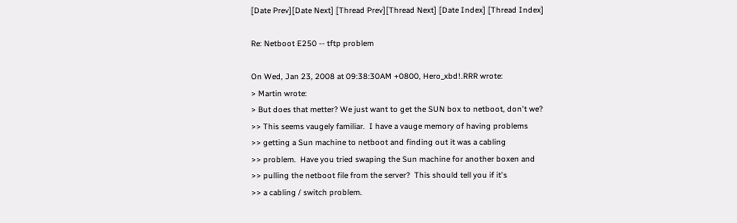[Date Prev][Date Next] [Thread Prev][Thread Next] [Date Index] [Thread Index]

Re: Netboot E250 -- tftp problem

On Wed, Jan 23, 2008 at 09:38:30AM +0800, Hero_xbd!.RRR wrote:
> Martin wrote:
> But does that metter? We just want to get the SUN box to netboot, don't we?
>> This seems vaugely familiar.  I have a vauge memory of having problems
>> getting a Sun machine to netboot and finding out it was a cabling
>> problem.  Have you tried swaping the Sun machine for another boxen and
>> pulling the netboot file from the server?  This should tell you if it's
>> a cabling / switch problem.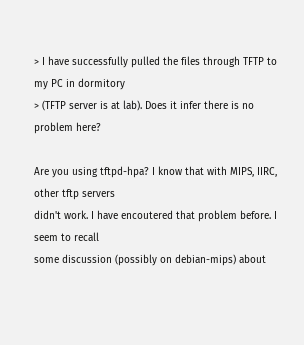> I have successfully pulled the files through TFTP to my PC in dormitory
> (TFTP server is at lab). Does it infer there is no problem here?

Are you using tftpd-hpa? I know that with MIPS, IIRC, other tftp servers
didn't work. I have encoutered that problem before. I seem to recall
some discussion (possibly on debian-mips) about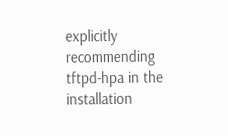explicitly recommending
tftpd-hpa in the installation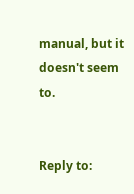manual, but it doesn't seem to.


Reply to: